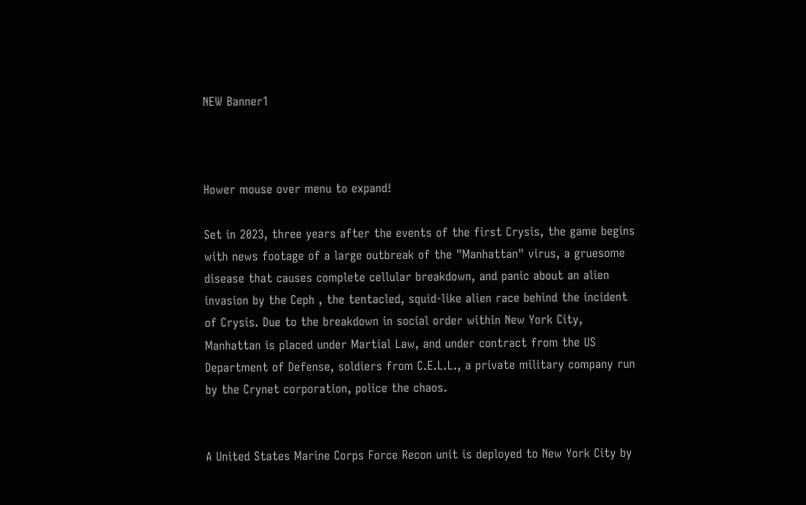NEW Banner1



Hower mouse over menu to expand!

Set in 2023, three years after the events of the first Crysis, the game begins with news footage of a large outbreak of the "Manhattan" virus, a gruesome disease that causes complete cellular breakdown, and panic about an alien invasion by the Ceph , the tentacled, squid-like alien race behind the incident of Crysis. Due to the breakdown in social order within New York City, Manhattan is placed under Martial Law, and under contract from the US Department of Defense, soldiers from C.E.L.L., a private military company run by the Crynet corporation, police the chaos.


A United States Marine Corps Force Recon unit is deployed to New York City by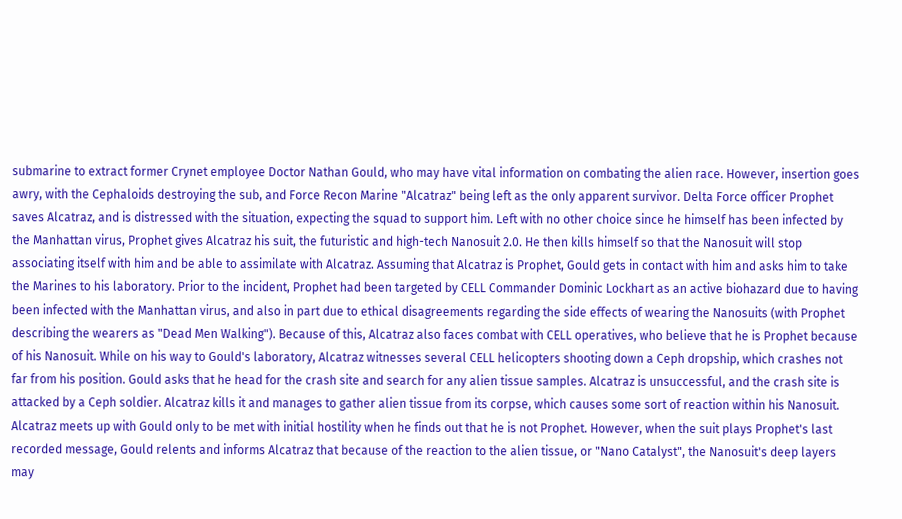submarine to extract former Crynet employee Doctor Nathan Gould, who may have vital information on combating the alien race. However, insertion goes awry, with the Cephaloids destroying the sub, and Force Recon Marine "Alcatraz" being left as the only apparent survivor. Delta Force officer Prophet saves Alcatraz, and is distressed with the situation, expecting the squad to support him. Left with no other choice since he himself has been infected by the Manhattan virus, Prophet gives Alcatraz his suit, the futuristic and high-tech Nanosuit 2.0. He then kills himself so that the Nanosuit will stop associating itself with him and be able to assimilate with Alcatraz. Assuming that Alcatraz is Prophet, Gould gets in contact with him and asks him to take the Marines to his laboratory. Prior to the incident, Prophet had been targeted by CELL Commander Dominic Lockhart as an active biohazard due to having been infected with the Manhattan virus, and also in part due to ethical disagreements regarding the side effects of wearing the Nanosuits (with Prophet describing the wearers as "Dead Men Walking"). Because of this, Alcatraz also faces combat with CELL operatives, who believe that he is Prophet because of his Nanosuit. While on his way to Gould's laboratory, Alcatraz witnesses several CELL helicopters shooting down a Ceph dropship, which crashes not far from his position. Gould asks that he head for the crash site and search for any alien tissue samples. Alcatraz is unsuccessful, and the crash site is attacked by a Ceph soldier. Alcatraz kills it and manages to gather alien tissue from its corpse, which causes some sort of reaction within his Nanosuit. Alcatraz meets up with Gould only to be met with initial hostility when he finds out that he is not Prophet. However, when the suit plays Prophet's last recorded message, Gould relents and informs Alcatraz that because of the reaction to the alien tissue, or "Nano Catalyst", the Nanosuit's deep layers may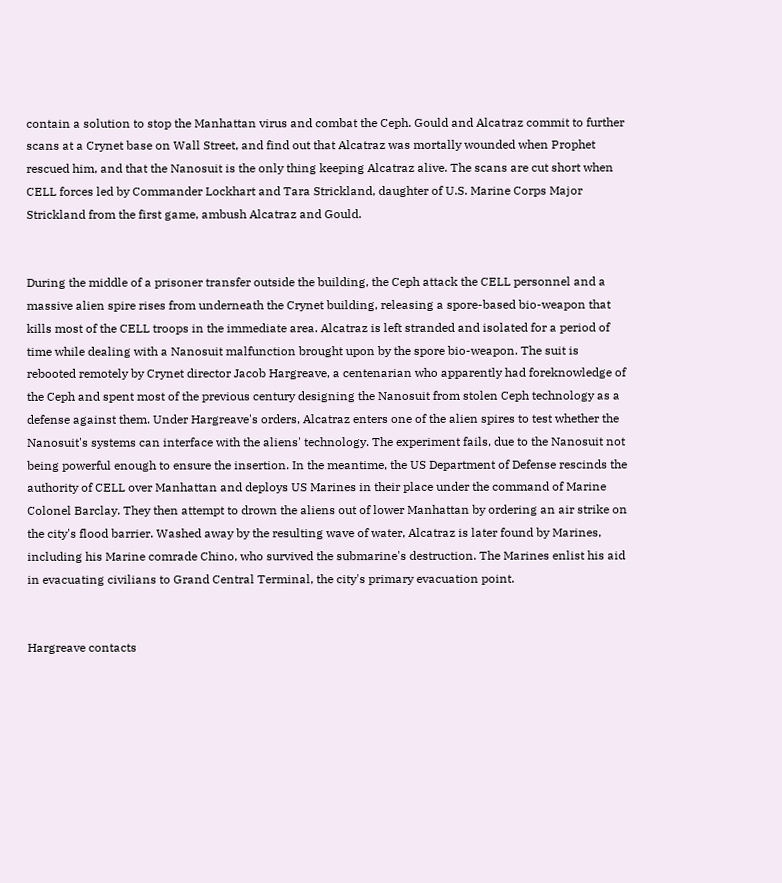contain a solution to stop the Manhattan virus and combat the Ceph. Gould and Alcatraz commit to further scans at a Crynet base on Wall Street, and find out that Alcatraz was mortally wounded when Prophet rescued him, and that the Nanosuit is the only thing keeping Alcatraz alive. The scans are cut short when CELL forces led by Commander Lockhart and Tara Strickland, daughter of U.S. Marine Corps Major Strickland from the first game, ambush Alcatraz and Gould.


During the middle of a prisoner transfer outside the building, the Ceph attack the CELL personnel and a massive alien spire rises from underneath the Crynet building, releasing a spore-based bio-weapon that kills most of the CELL troops in the immediate area. Alcatraz is left stranded and isolated for a period of time while dealing with a Nanosuit malfunction brought upon by the spore bio-weapon. The suit is rebooted remotely by Crynet director Jacob Hargreave, a centenarian who apparently had foreknowledge of the Ceph and spent most of the previous century designing the Nanosuit from stolen Ceph technology as a defense against them. Under Hargreave's orders, Alcatraz enters one of the alien spires to test whether the Nanosuit's systems can interface with the aliens' technology. The experiment fails, due to the Nanosuit not being powerful enough to ensure the insertion. In the meantime, the US Department of Defense rescinds the authority of CELL over Manhattan and deploys US Marines in their place under the command of Marine Colonel Barclay. They then attempt to drown the aliens out of lower Manhattan by ordering an air strike on the city's flood barrier. Washed away by the resulting wave of water, Alcatraz is later found by Marines, including his Marine comrade Chino, who survived the submarine's destruction. The Marines enlist his aid in evacuating civilians to Grand Central Terminal, the city's primary evacuation point.


Hargreave contacts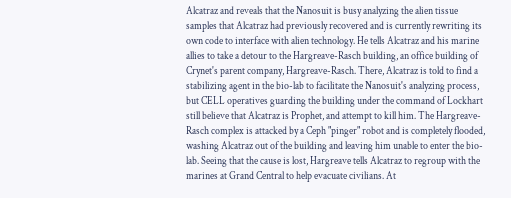Alcatraz and reveals that the Nanosuit is busy analyzing the alien tissue samples that Alcatraz had previously recovered and is currently rewriting its own code to interface with alien technology. He tells Alcatraz and his marine allies to take a detour to the Hargreave-Rasch building, an office building of Crynet's parent company, Hargreave-Rasch. There, Alcatraz is told to find a stabilizing agent in the bio-lab to facilitate the Nanosuit's analyzing process, but CELL operatives guarding the building under the command of Lockhart still believe that Alcatraz is Prophet, and attempt to kill him. The Hargreave-Rasch complex is attacked by a Ceph "pinger" robot and is completely flooded, washing Alcatraz out of the building and leaving him unable to enter the bio-lab. Seeing that the cause is lost, Hargreave tells Alcatraz to regroup with the marines at Grand Central to help evacuate civilians. At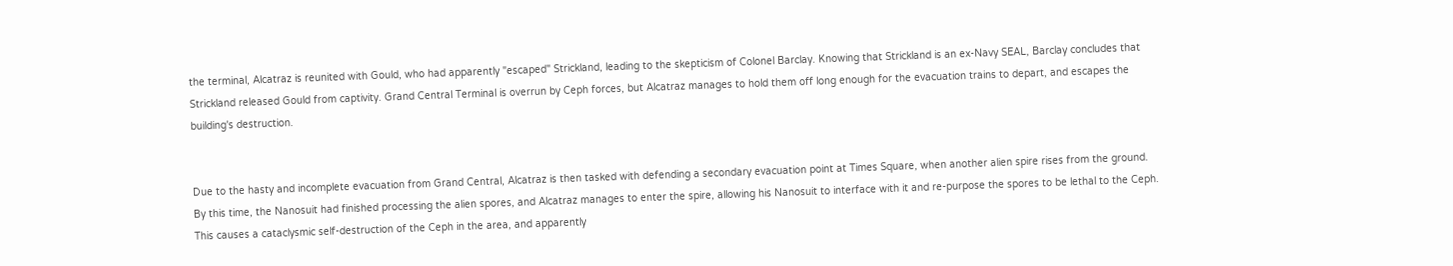the terminal, Alcatraz is reunited with Gould, who had apparently "escaped" Strickland, leading to the skepticism of Colonel Barclay. Knowing that Strickland is an ex-Navy SEAL, Barclay concludes that Strickland released Gould from captivity. Grand Central Terminal is overrun by Ceph forces, but Alcatraz manages to hold them off long enough for the evacuation trains to depart, and escapes the building's destruction.


Due to the hasty and incomplete evacuation from Grand Central, Alcatraz is then tasked with defending a secondary evacuation point at Times Square, when another alien spire rises from the ground. By this time, the Nanosuit had finished processing the alien spores, and Alcatraz manages to enter the spire, allowing his Nanosuit to interface with it and re-purpose the spores to be lethal to the Ceph. This causes a cataclysmic self-destruction of the Ceph in the area, and apparently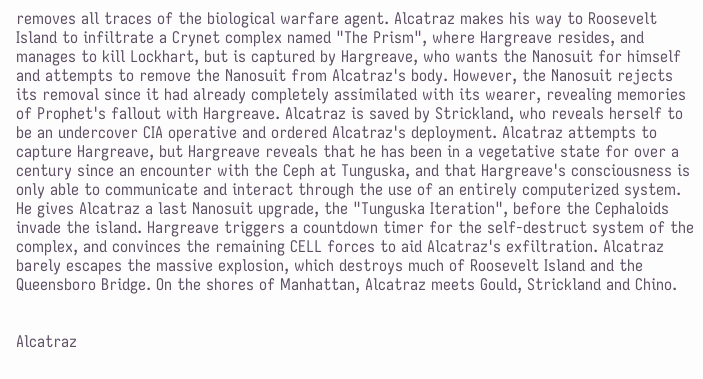removes all traces of the biological warfare agent. Alcatraz makes his way to Roosevelt Island to infiltrate a Crynet complex named "The Prism", where Hargreave resides, and manages to kill Lockhart, but is captured by Hargreave, who wants the Nanosuit for himself and attempts to remove the Nanosuit from Alcatraz's body. However, the Nanosuit rejects its removal since it had already completely assimilated with its wearer, revealing memories of Prophet's fallout with Hargreave. Alcatraz is saved by Strickland, who reveals herself to be an undercover CIA operative and ordered Alcatraz's deployment. Alcatraz attempts to capture Hargreave, but Hargreave reveals that he has been in a vegetative state for over a century since an encounter with the Ceph at Tunguska, and that Hargreave's consciousness is only able to communicate and interact through the use of an entirely computerized system. He gives Alcatraz a last Nanosuit upgrade, the "Tunguska Iteration", before the Cephaloids invade the island. Hargreave triggers a countdown timer for the self-destruct system of the complex, and convinces the remaining CELL forces to aid Alcatraz's exfiltration. Alcatraz barely escapes the massive explosion, which destroys much of Roosevelt Island and the Queensboro Bridge. On the shores of Manhattan, Alcatraz meets Gould, Strickland and Chino.


Alcatraz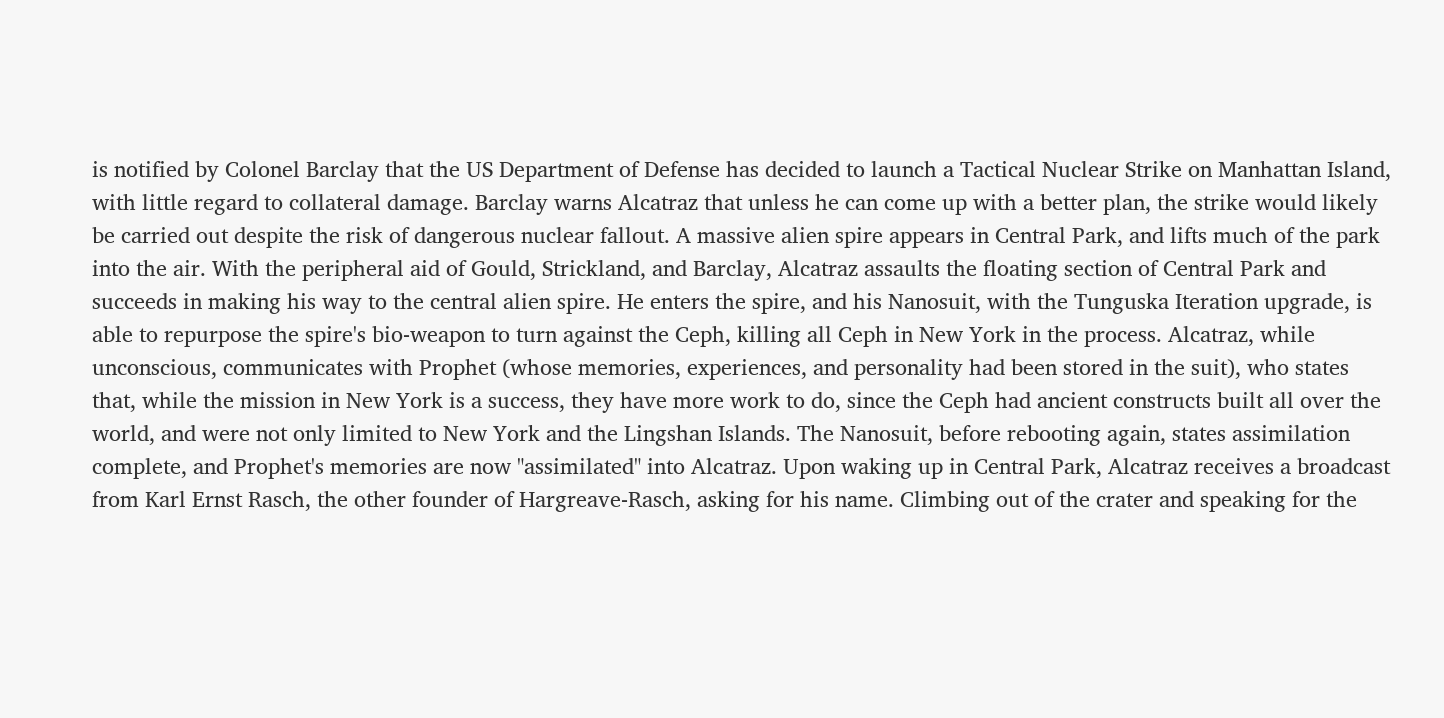is notified by Colonel Barclay that the US Department of Defense has decided to launch a Tactical Nuclear Strike on Manhattan Island, with little regard to collateral damage. Barclay warns Alcatraz that unless he can come up with a better plan, the strike would likely be carried out despite the risk of dangerous nuclear fallout. A massive alien spire appears in Central Park, and lifts much of the park into the air. With the peripheral aid of Gould, Strickland, and Barclay, Alcatraz assaults the floating section of Central Park and succeeds in making his way to the central alien spire. He enters the spire, and his Nanosuit, with the Tunguska Iteration upgrade, is able to repurpose the spire's bio-weapon to turn against the Ceph, killing all Ceph in New York in the process. Alcatraz, while unconscious, communicates with Prophet (whose memories, experiences, and personality had been stored in the suit), who states that, while the mission in New York is a success, they have more work to do, since the Ceph had ancient constructs built all over the world, and were not only limited to New York and the Lingshan Islands. The Nanosuit, before rebooting again, states assimilation complete, and Prophet's memories are now "assimilated" into Alcatraz. Upon waking up in Central Park, Alcatraz receives a broadcast from Karl Ernst Rasch, the other founder of Hargreave-Rasch, asking for his name. Climbing out of the crater and speaking for the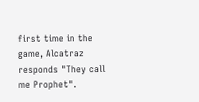first time in the game, Alcatraz responds "They call me Prophet".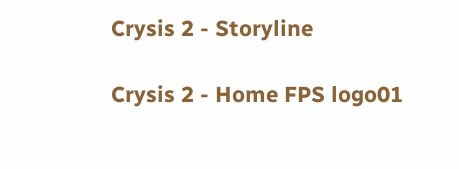Crysis 2 - Storyline

Crysis 2 - Home FPS logo01